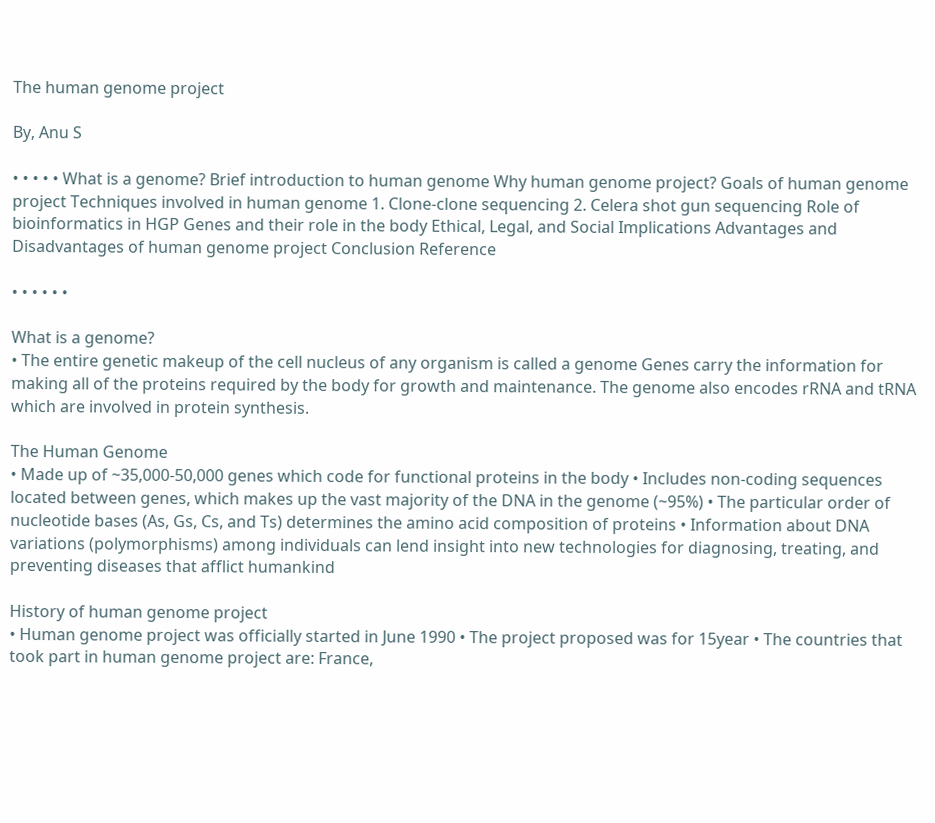The human genome project

By, Anu S

• • • • • What is a genome? Brief introduction to human genome Why human genome project? Goals of human genome project Techniques involved in human genome 1. Clone-clone sequencing 2. Celera shot gun sequencing Role of bioinformatics in HGP Genes and their role in the body Ethical, Legal, and Social Implications Advantages and Disadvantages of human genome project Conclusion Reference

• • • • • •

What is a genome?
• The entire genetic makeup of the cell nucleus of any organism is called a genome Genes carry the information for making all of the proteins required by the body for growth and maintenance. The genome also encodes rRNA and tRNA which are involved in protein synthesis.

The Human Genome
• Made up of ~35,000-50,000 genes which code for functional proteins in the body • Includes non-coding sequences located between genes, which makes up the vast majority of the DNA in the genome (~95%) • The particular order of nucleotide bases (As, Gs, Cs, and Ts) determines the amino acid composition of proteins • Information about DNA variations (polymorphisms) among individuals can lend insight into new technologies for diagnosing, treating, and preventing diseases that afflict humankind

History of human genome project
• Human genome project was officially started in June 1990 • The project proposed was for 15year • The countries that took part in human genome project are: France,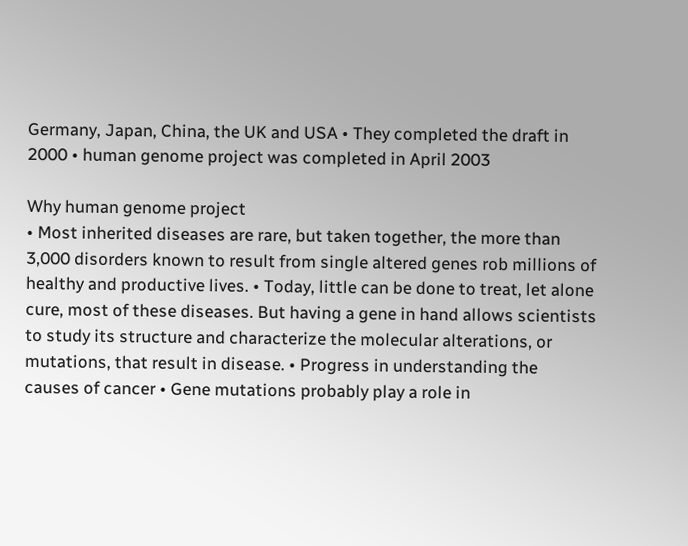Germany, Japan, China, the UK and USA • They completed the draft in 2000 • human genome project was completed in April 2003

Why human genome project
• Most inherited diseases are rare, but taken together, the more than 3,000 disorders known to result from single altered genes rob millions of healthy and productive lives. • Today, little can be done to treat, let alone cure, most of these diseases. But having a gene in hand allows scientists to study its structure and characterize the molecular alterations, or mutations, that result in disease. • Progress in understanding the causes of cancer • Gene mutations probably play a role in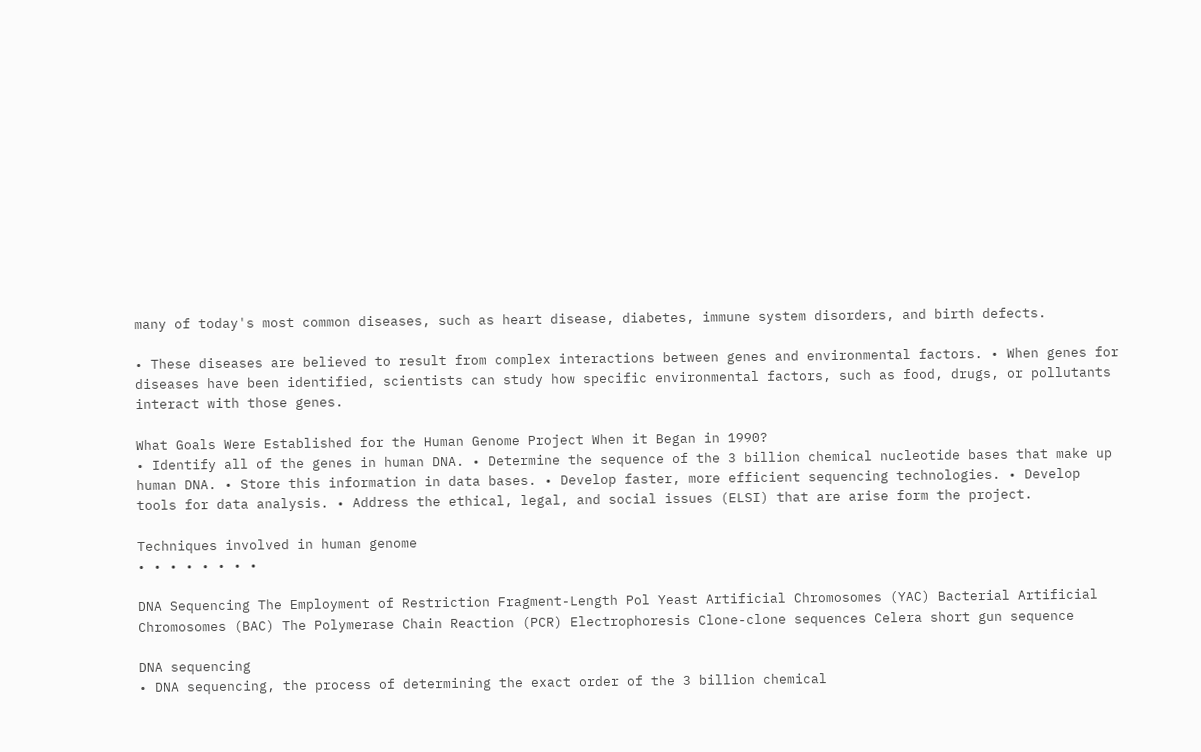many of today's most common diseases, such as heart disease, diabetes, immune system disorders, and birth defects.

• These diseases are believed to result from complex interactions between genes and environmental factors. • When genes for diseases have been identified, scientists can study how specific environmental factors, such as food, drugs, or pollutants interact with those genes.

What Goals Were Established for the Human Genome Project When it Began in 1990?
• Identify all of the genes in human DNA. • Determine the sequence of the 3 billion chemical nucleotide bases that make up human DNA. • Store this information in data bases. • Develop faster, more efficient sequencing technologies. • Develop tools for data analysis. • Address the ethical, legal, and social issues (ELSI) that are arise form the project.

Techniques involved in human genome
• • • • • • • •

DNA Sequencing The Employment of Restriction Fragment-Length Pol Yeast Artificial Chromosomes (YAC) Bacterial Artificial Chromosomes (BAC) The Polymerase Chain Reaction (PCR) Electrophoresis Clone-clone sequences Celera short gun sequence

DNA sequencing
• DNA sequencing, the process of determining the exact order of the 3 billion chemical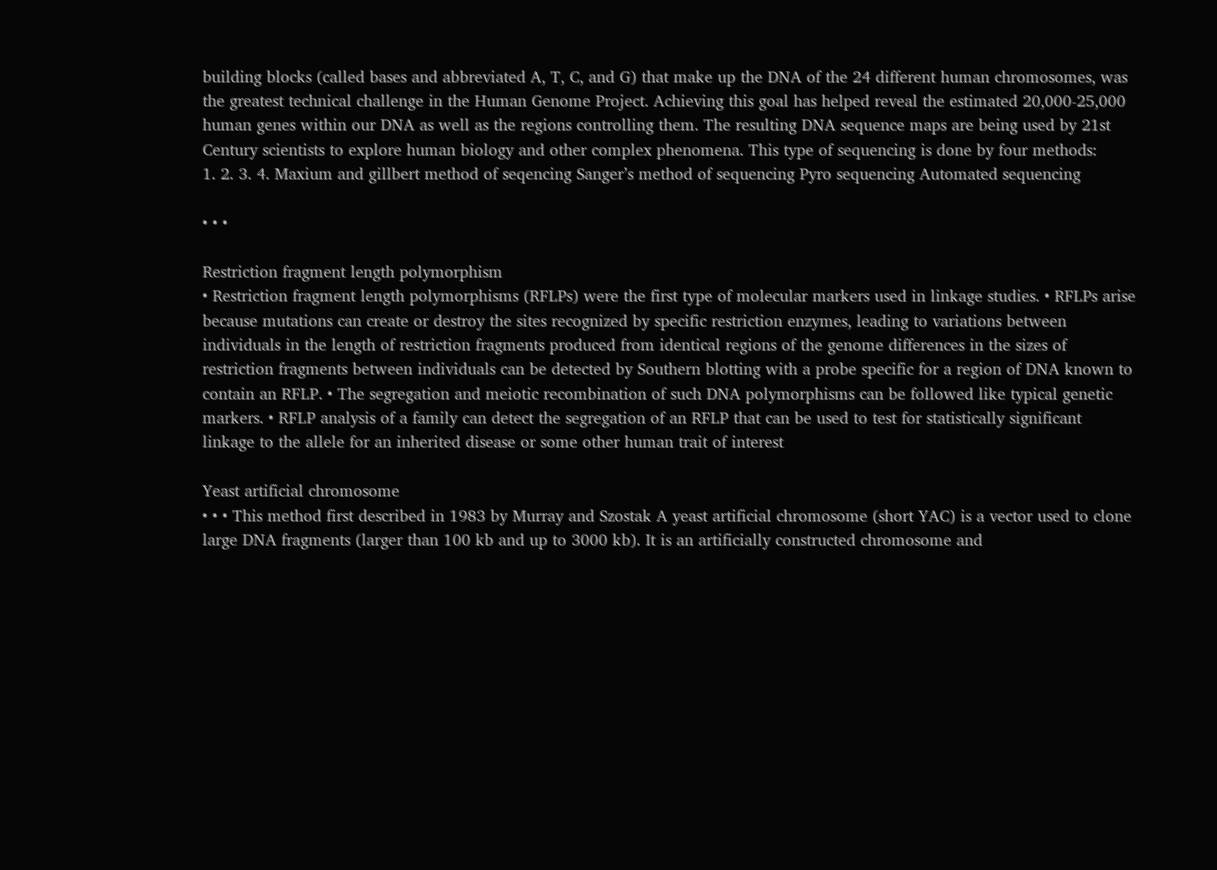building blocks (called bases and abbreviated A, T, C, and G) that make up the DNA of the 24 different human chromosomes, was the greatest technical challenge in the Human Genome Project. Achieving this goal has helped reveal the estimated 20,000-25,000 human genes within our DNA as well as the regions controlling them. The resulting DNA sequence maps are being used by 21st Century scientists to explore human biology and other complex phenomena. This type of sequencing is done by four methods:
1. 2. 3. 4. Maxium and gillbert method of seqencing Sanger’s method of sequencing Pyro sequencing Automated sequencing

• • •

Restriction fragment length polymorphism
• Restriction fragment length polymorphisms (RFLPs) were the first type of molecular markers used in linkage studies. • RFLPs arise because mutations can create or destroy the sites recognized by specific restriction enzymes, leading to variations between individuals in the length of restriction fragments produced from identical regions of the genome differences in the sizes of restriction fragments between individuals can be detected by Southern blotting with a probe specific for a region of DNA known to contain an RFLP. • The segregation and meiotic recombination of such DNA polymorphisms can be followed like typical genetic markers. • RFLP analysis of a family can detect the segregation of an RFLP that can be used to test for statistically significant linkage to the allele for an inherited disease or some other human trait of interest

Yeast artificial chromosome
• • • This method first described in 1983 by Murray and Szostak A yeast artificial chromosome (short YAC) is a vector used to clone large DNA fragments (larger than 100 kb and up to 3000 kb). It is an artificially constructed chromosome and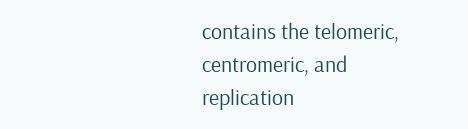contains the telomeric, centromeric, and replication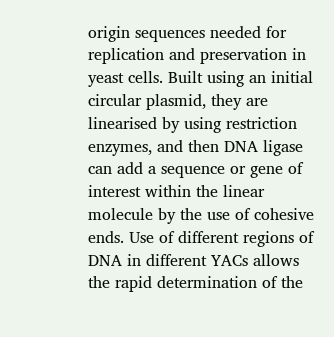origin sequences needed for replication and preservation in yeast cells. Built using an initial circular plasmid, they are linearised by using restriction enzymes, and then DNA ligase can add a sequence or gene of interest within the linear molecule by the use of cohesive ends. Use of different regions of DNA in different YACs allows the rapid determination of the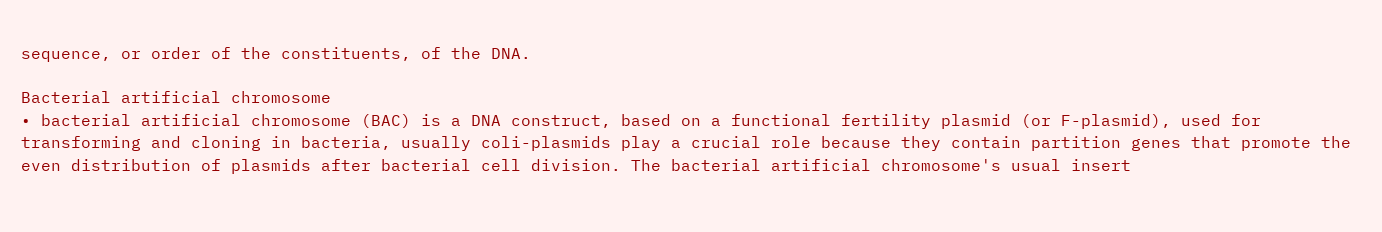sequence, or order of the constituents, of the DNA.

Bacterial artificial chromosome
• bacterial artificial chromosome (BAC) is a DNA construct, based on a functional fertility plasmid (or F-plasmid), used for transforming and cloning in bacteria, usually coli-plasmids play a crucial role because they contain partition genes that promote the even distribution of plasmids after bacterial cell division. The bacterial artificial chromosome's usual insert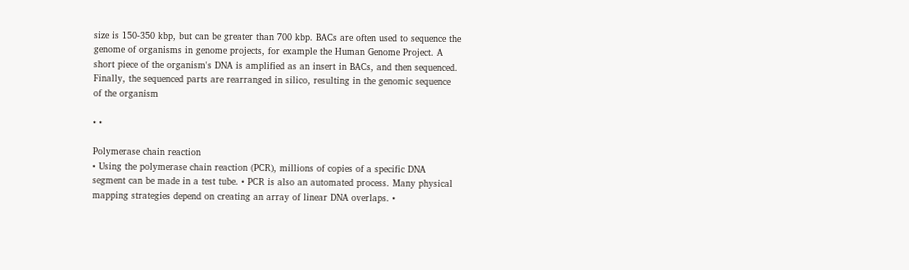size is 150-350 kbp, but can be greater than 700 kbp. BACs are often used to sequence the genome of organisms in genome projects, for example the Human Genome Project. A short piece of the organism's DNA is amplified as an insert in BACs, and then sequenced. Finally, the sequenced parts are rearranged in silico, resulting in the genomic sequence of the organism

• •

Polymerase chain reaction
• Using the polymerase chain reaction (PCR), millions of copies of a specific DNA segment can be made in a test tube. • PCR is also an automated process. Many physical mapping strategies depend on creating an array of linear DNA overlaps. •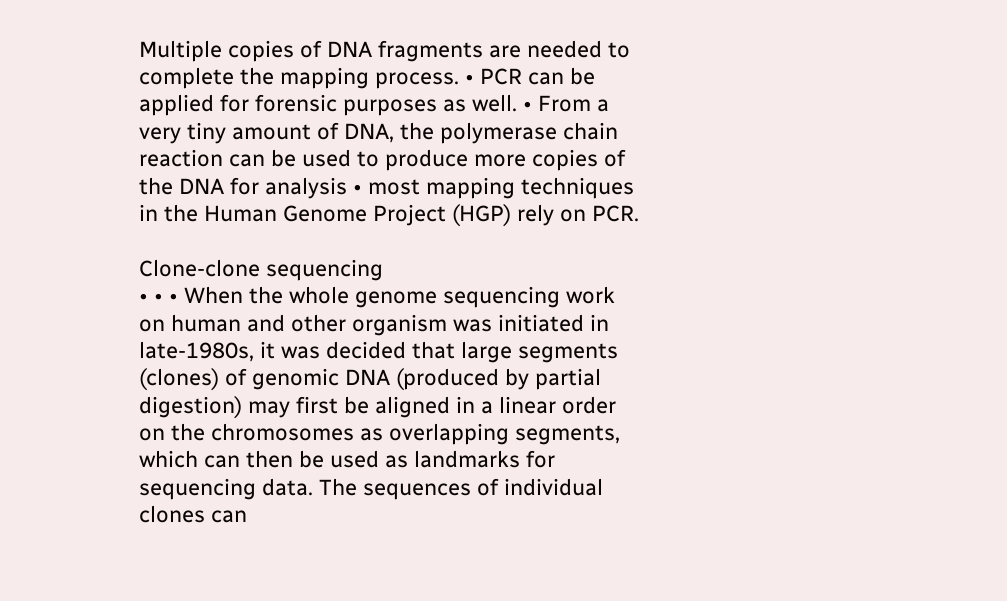Multiple copies of DNA fragments are needed to complete the mapping process. • PCR can be applied for forensic purposes as well. • From a very tiny amount of DNA, the polymerase chain reaction can be used to produce more copies of the DNA for analysis • most mapping techniques in the Human Genome Project (HGP) rely on PCR.

Clone-clone sequencing
• • • When the whole genome sequencing work on human and other organism was initiated in late-1980s, it was decided that large segments (clones) of genomic DNA (produced by partial digestion) may first be aligned in a linear order on the chromosomes as overlapping segments, which can then be used as landmarks for sequencing data. The sequences of individual clones can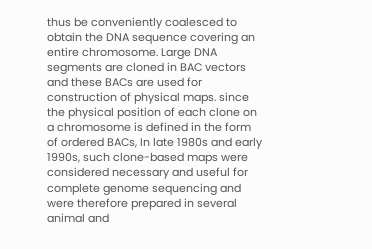thus be conveniently coalesced to obtain the DNA sequence covering an entire chromosome. Large DNA segments are cloned in BAC vectors and these BACs are used for construction of physical maps. since the physical position of each clone on a chromosome is defined in the form of ordered BACs, In late 1980s and early 1990s, such clone-based maps were considered necessary and useful for complete genome sequencing and were therefore prepared in several animal and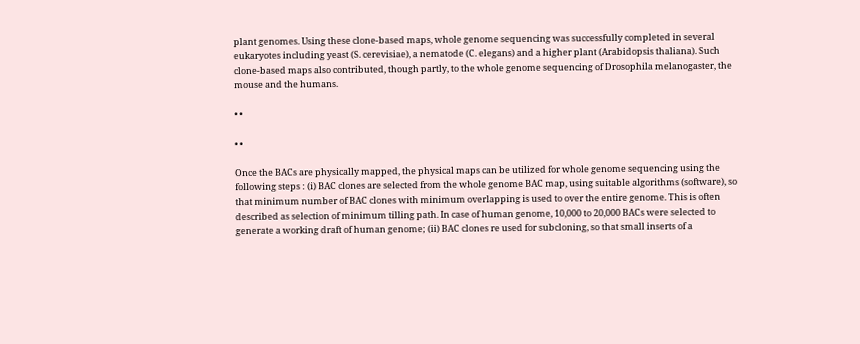plant genomes. Using these clone-based maps, whole genome sequencing was successfully completed in several eukaryotes including yeast (S. cerevisiae), a nematode (C. elegans) and a higher plant (Arabidopsis thaliana). Such clone-based maps also contributed, though partly, to the whole genome sequencing of Drosophila melanogaster, the mouse and the humans.

• •

• •

Once the BACs are physically mapped, the physical maps can be utilized for whole genome sequencing using the following steps : (i) BAC clones are selected from the whole genome BAC map, using suitable algorithms (software), so that minimum number of BAC clones with minimum overlapping is used to over the entire genome. This is often described as selection of minimum tilling path. In case of human genome, 10,000 to 20,000 BACs were selected to generate a working draft of human genome; (ii) BAC clones re used for subcloning, so that small inserts of a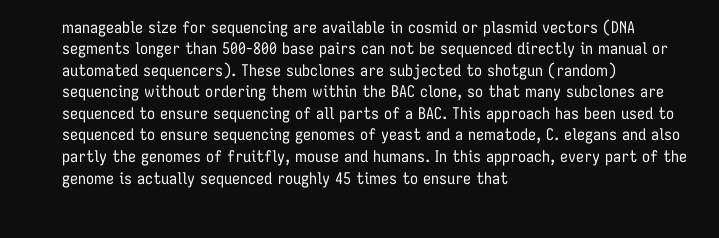manageable size for sequencing are available in cosmid or plasmid vectors (DNA segments longer than 500-800 base pairs can not be sequenced directly in manual or automated sequencers). These subclones are subjected to shotgun (random) sequencing without ordering them within the BAC clone, so that many subclones are sequenced to ensure sequencing of all parts of a BAC. This approach has been used to sequenced to ensure sequencing genomes of yeast and a nematode, C. elegans and also partly the genomes of fruitfly, mouse and humans. In this approach, every part of the genome is actually sequenced roughly 45 times to ensure that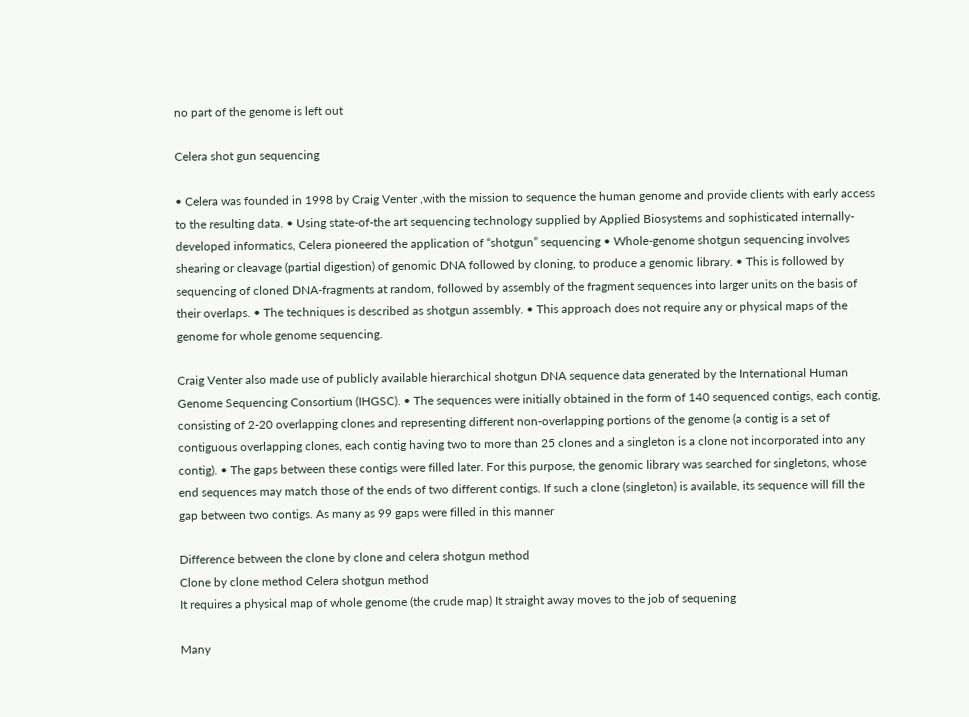no part of the genome is left out

Celera shot gun sequencing

• Celera was founded in 1998 by Craig Venter ,with the mission to sequence the human genome and provide clients with early access to the resulting data. • Using state-of-the art sequencing technology supplied by Applied Biosystems and sophisticated internally-developed informatics, Celera pioneered the application of “shotgun” sequencing • Whole-genome shotgun sequencing involves shearing or cleavage (partial digestion) of genomic DNA followed by cloning, to produce a genomic library. • This is followed by sequencing of cloned DNA-fragments at random, followed by assembly of the fragment sequences into larger units on the basis of their overlaps. • The techniques is described as shotgun assembly. • This approach does not require any or physical maps of the genome for whole genome sequencing.

Craig Venter also made use of publicly available hierarchical shotgun DNA sequence data generated by the International Human Genome Sequencing Consortium (IHGSC). • The sequences were initially obtained in the form of 140 sequenced contigs, each contig, consisting of 2-20 overlapping clones and representing different non-overlapping portions of the genome (a contig is a set of contiguous overlapping clones, each contig having two to more than 25 clones and a singleton is a clone not incorporated into any contig). • The gaps between these contigs were filled later. For this purpose, the genomic library was searched for singletons, whose end sequences may match those of the ends of two different contigs. If such a clone (singleton) is available, its sequence will fill the gap between two contigs. As many as 99 gaps were filled in this manner

Difference between the clone by clone and celera shotgun method
Clone by clone method Celera shotgun method
It requires a physical map of whole genome (the crude map) It straight away moves to the job of sequening

Many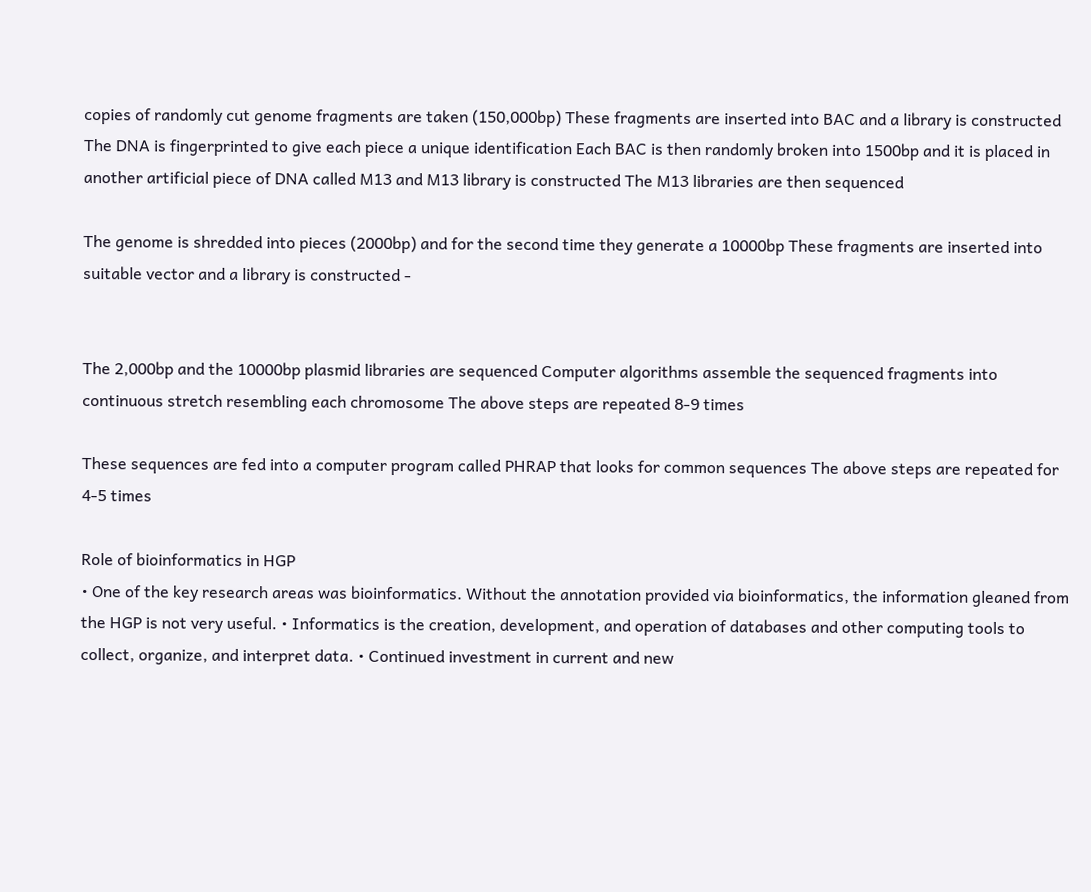copies of randomly cut genome fragments are taken (150,000bp) These fragments are inserted into BAC and a library is constructed The DNA is fingerprinted to give each piece a unique identification Each BAC is then randomly broken into 1500bp and it is placed in another artificial piece of DNA called M13 and M13 library is constructed The M13 libraries are then sequenced

The genome is shredded into pieces (2000bp) and for the second time they generate a 10000bp These fragments are inserted into suitable vector and a library is constructed -


The 2,000bp and the 10000bp plasmid libraries are sequenced Computer algorithms assemble the sequenced fragments into continuous stretch resembling each chromosome The above steps are repeated 8-9 times

These sequences are fed into a computer program called PHRAP that looks for common sequences The above steps are repeated for 4-5 times

Role of bioinformatics in HGP
• One of the key research areas was bioinformatics. Without the annotation provided via bioinformatics, the information gleaned from the HGP is not very useful. • Informatics is the creation, development, and operation of databases and other computing tools to collect, organize, and interpret data. • Continued investment in current and new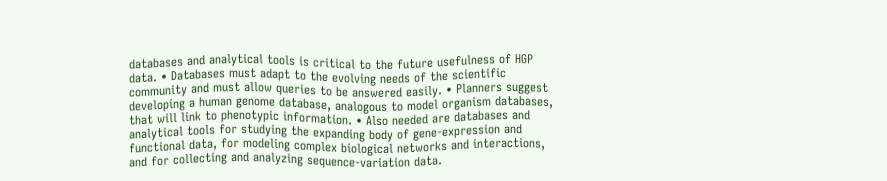databases and analytical tools is critical to the future usefulness of HGP data. • Databases must adapt to the evolving needs of the scientific community and must allow queries to be answered easily. • Planners suggest developing a human genome database, analogous to model organism databases, that will link to phenotypic information. • Also needed are databases and analytical tools for studying the expanding body of gene-expression and functional data, for modeling complex biological networks and interactions, and for collecting and analyzing sequence-variation data.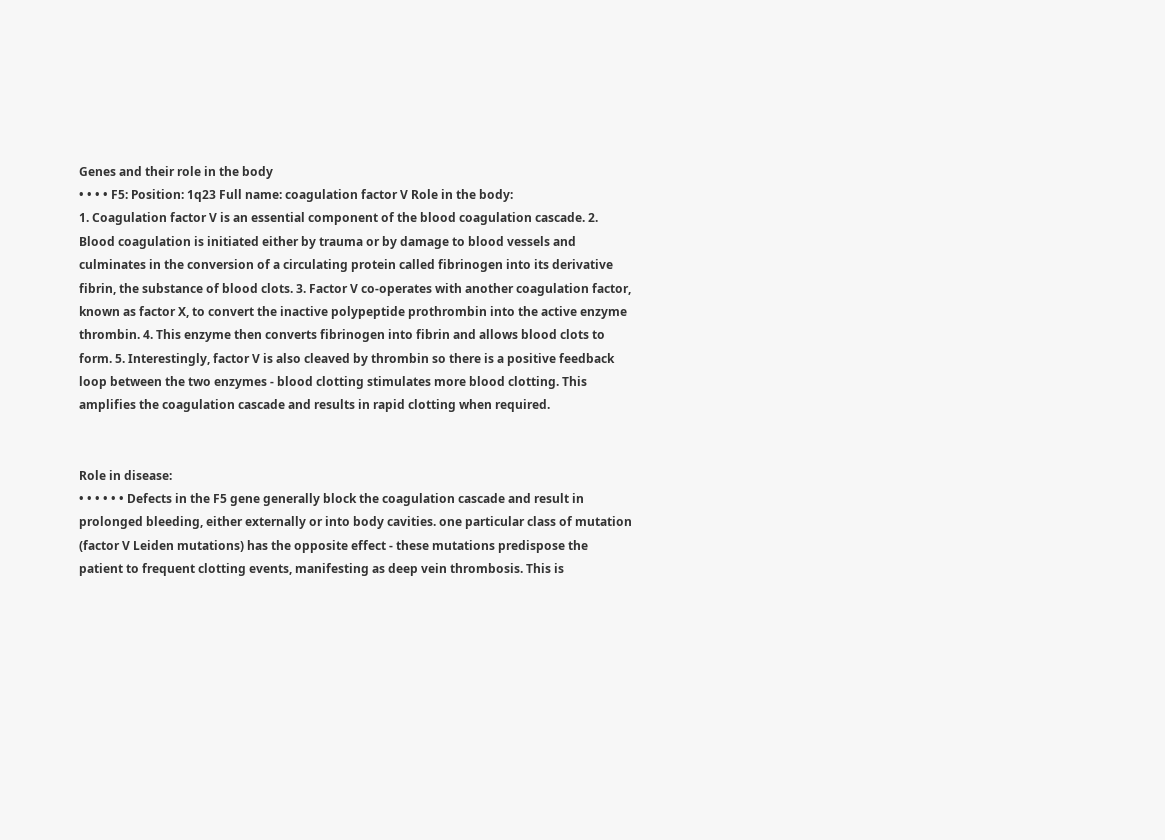Genes and their role in the body
• • • • F5: Position: 1q23 Full name: coagulation factor V Role in the body:
1. Coagulation factor V is an essential component of the blood coagulation cascade. 2. Blood coagulation is initiated either by trauma or by damage to blood vessels and culminates in the conversion of a circulating protein called fibrinogen into its derivative fibrin, the substance of blood clots. 3. Factor V co-operates with another coagulation factor, known as factor X, to convert the inactive polypeptide prothrombin into the active enzyme thrombin. 4. This enzyme then converts fibrinogen into fibrin and allows blood clots to form. 5. Interestingly, factor V is also cleaved by thrombin so there is a positive feedback loop between the two enzymes - blood clotting stimulates more blood clotting. This amplifies the coagulation cascade and results in rapid clotting when required.


Role in disease:
• • • • • • Defects in the F5 gene generally block the coagulation cascade and result in prolonged bleeding, either externally or into body cavities. one particular class of mutation (factor V Leiden mutations) has the opposite effect - these mutations predispose the patient to frequent clotting events, manifesting as deep vein thrombosis. This is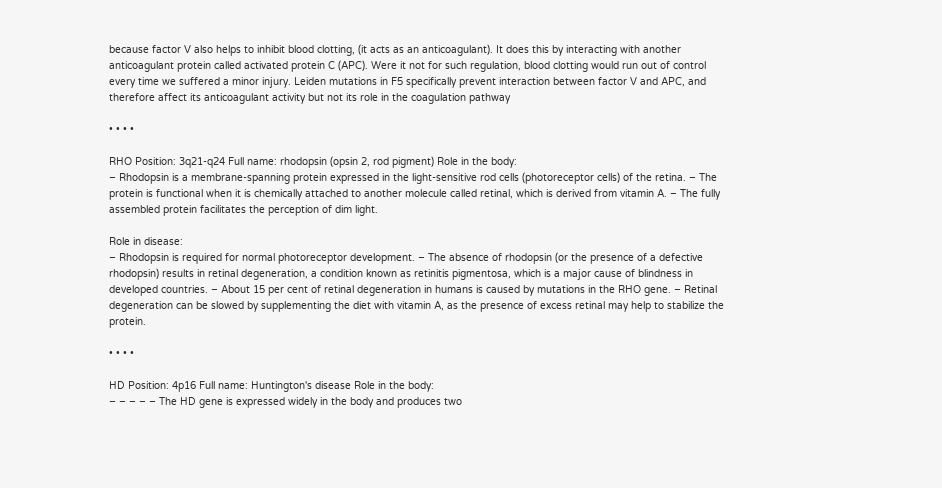because factor V also helps to inhibit blood clotting, (it acts as an anticoagulant). It does this by interacting with another anticoagulant protein called activated protein C (APC). Were it not for such regulation, blood clotting would run out of control every time we suffered a minor injury. Leiden mutations in F5 specifically prevent interaction between factor V and APC, and therefore affect its anticoagulant activity but not its role in the coagulation pathway

• • • •

RHO Position: 3q21-q24 Full name: rhodopsin (opsin 2, rod pigment) Role in the body:
– Rhodopsin is a membrane-spanning protein expressed in the light-sensitive rod cells (photoreceptor cells) of the retina. – The protein is functional when it is chemically attached to another molecule called retinal, which is derived from vitamin A. – The fully assembled protein facilitates the perception of dim light.

Role in disease:
– Rhodopsin is required for normal photoreceptor development. – The absence of rhodopsin (or the presence of a defective rhodopsin) results in retinal degeneration, a condition known as retinitis pigmentosa, which is a major cause of blindness in developed countries. – About 15 per cent of retinal degeneration in humans is caused by mutations in the RHO gene. – Retinal degeneration can be slowed by supplementing the diet with vitamin A, as the presence of excess retinal may help to stabilize the protein.

• • • •

HD Position: 4p16 Full name: Huntington's disease Role in the body:
– – – – – The HD gene is expressed widely in the body and produces two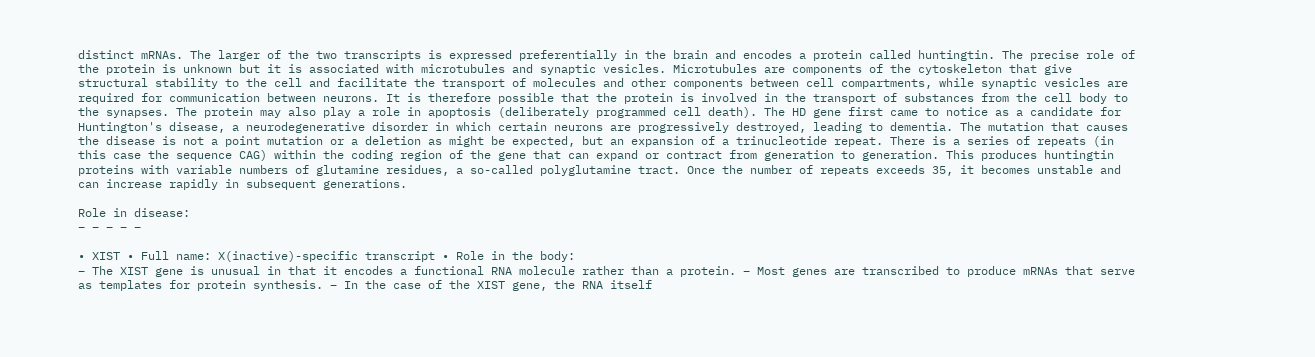distinct mRNAs. The larger of the two transcripts is expressed preferentially in the brain and encodes a protein called huntingtin. The precise role of the protein is unknown but it is associated with microtubules and synaptic vesicles. Microtubules are components of the cytoskeleton that give structural stability to the cell and facilitate the transport of molecules and other components between cell compartments, while synaptic vesicles are required for communication between neurons. It is therefore possible that the protein is involved in the transport of substances from the cell body to the synapses. The protein may also play a role in apoptosis (deliberately programmed cell death). The HD gene first came to notice as a candidate for Huntington's disease, a neurodegenerative disorder in which certain neurons are progressively destroyed, leading to dementia. The mutation that causes the disease is not a point mutation or a deletion as might be expected, but an expansion of a trinucleotide repeat. There is a series of repeats (in this case the sequence CAG) within the coding region of the gene that can expand or contract from generation to generation. This produces huntingtin proteins with variable numbers of glutamine residues, a so-called polyglutamine tract. Once the number of repeats exceeds 35, it becomes unstable and can increase rapidly in subsequent generations.

Role in disease:
– – – – –

• XIST • Full name: X(inactive)-specific transcript • Role in the body:
– The XIST gene is unusual in that it encodes a functional RNA molecule rather than a protein. – Most genes are transcribed to produce mRNAs that serve as templates for protein synthesis. – In the case of the XIST gene, the RNA itself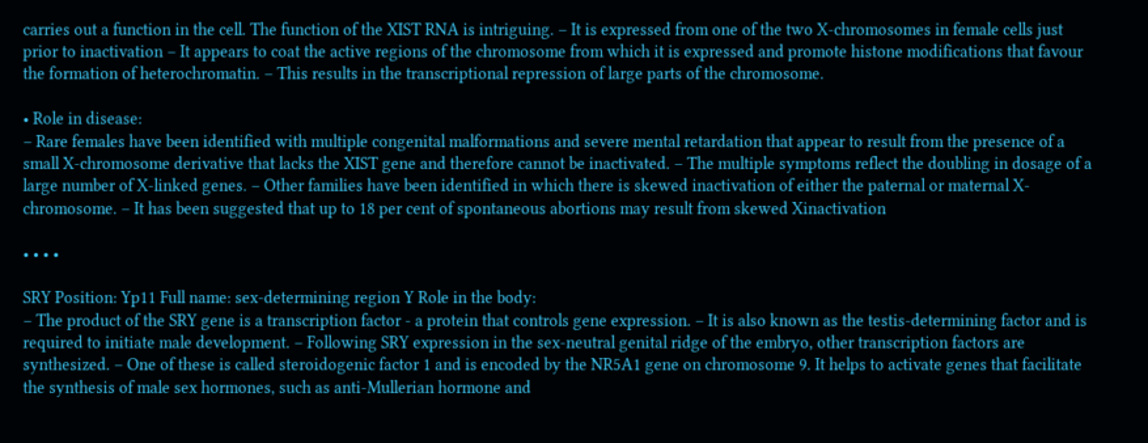carries out a function in the cell. The function of the XIST RNA is intriguing. – It is expressed from one of the two X-chromosomes in female cells just prior to inactivation – It appears to coat the active regions of the chromosome from which it is expressed and promote histone modifications that favour the formation of heterochromatin. – This results in the transcriptional repression of large parts of the chromosome.

• Role in disease:
– Rare females have been identified with multiple congenital malformations and severe mental retardation that appear to result from the presence of a small X-chromosome derivative that lacks the XIST gene and therefore cannot be inactivated. – The multiple symptoms reflect the doubling in dosage of a large number of X-linked genes. – Other families have been identified in which there is skewed inactivation of either the paternal or maternal X-chromosome. – It has been suggested that up to 18 per cent of spontaneous abortions may result from skewed Xinactivation

• • • •

SRY Position: Yp11 Full name: sex-determining region Y Role in the body:
– The product of the SRY gene is a transcription factor - a protein that controls gene expression. – It is also known as the testis-determining factor and is required to initiate male development. – Following SRY expression in the sex-neutral genital ridge of the embryo, other transcription factors are synthesized. – One of these is called steroidogenic factor 1 and is encoded by the NR5A1 gene on chromosome 9. It helps to activate genes that facilitate the synthesis of male sex hormones, such as anti-Mullerian hormone and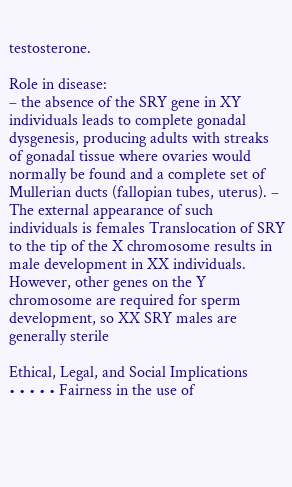testosterone.

Role in disease:
– the absence of the SRY gene in XY individuals leads to complete gonadal dysgenesis, producing adults with streaks of gonadal tissue where ovaries would normally be found and a complete set of Mullerian ducts (fallopian tubes, uterus). – The external appearance of such individuals is females Translocation of SRY to the tip of the X chromosome results in male development in XX individuals. However, other genes on the Y chromosome are required for sperm development, so XX SRY males are generally sterile

Ethical, Legal, and Social Implications
• • • • • Fairness in the use of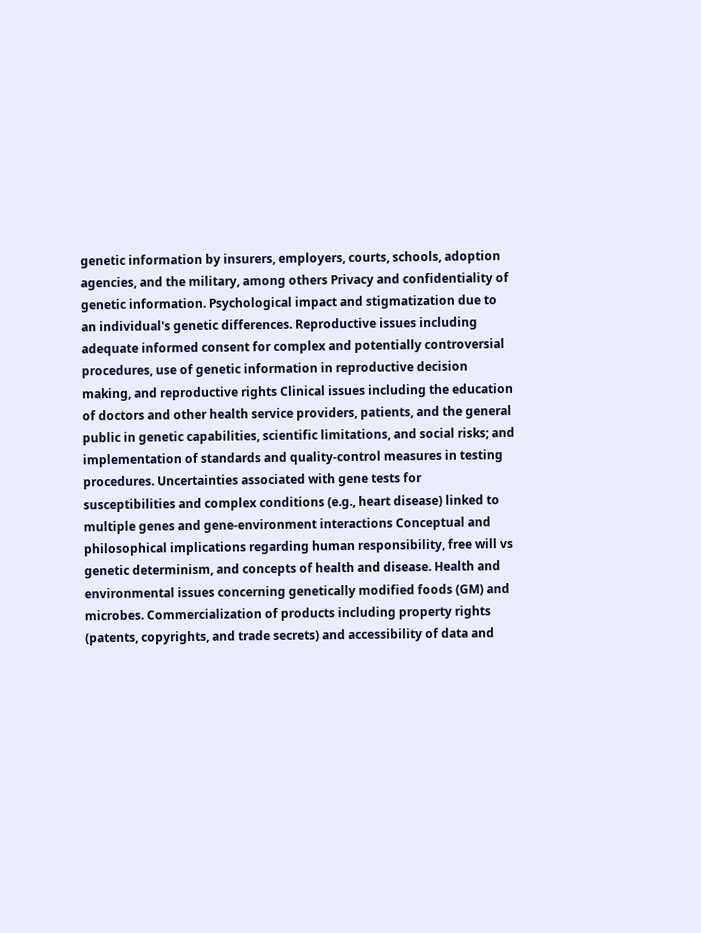genetic information by insurers, employers, courts, schools, adoption agencies, and the military, among others Privacy and confidentiality of genetic information. Psychological impact and stigmatization due to an individual's genetic differences. Reproductive issues including adequate informed consent for complex and potentially controversial procedures, use of genetic information in reproductive decision making, and reproductive rights Clinical issues including the education of doctors and other health service providers, patients, and the general public in genetic capabilities, scientific limitations, and social risks; and implementation of standards and quality-control measures in testing procedures. Uncertainties associated with gene tests for susceptibilities and complex conditions (e.g., heart disease) linked to multiple genes and gene-environment interactions Conceptual and philosophical implications regarding human responsibility, free will vs genetic determinism, and concepts of health and disease. Health and environmental issues concerning genetically modified foods (GM) and microbes. Commercialization of products including property rights (patents, copyrights, and trade secrets) and accessibility of data and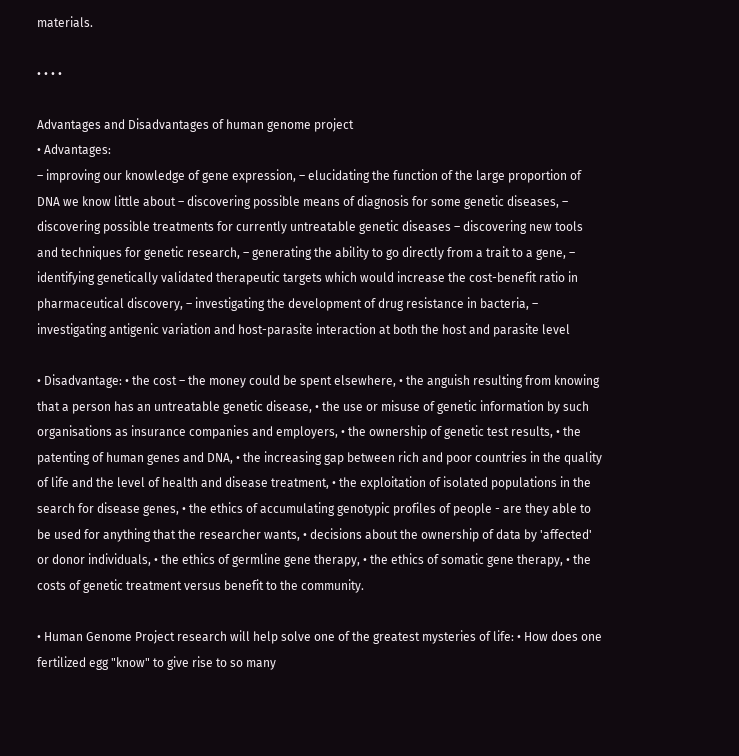materials.

• • • •

Advantages and Disadvantages of human genome project
• Advantages:
– improving our knowledge of gene expression, – elucidating the function of the large proportion of DNA we know little about – discovering possible means of diagnosis for some genetic diseases, – discovering possible treatments for currently untreatable genetic diseases – discovering new tools and techniques for genetic research, – generating the ability to go directly from a trait to a gene, – identifying genetically validated therapeutic targets which would increase the cost-benefit ratio in pharmaceutical discovery, – investigating the development of drug resistance in bacteria, – investigating antigenic variation and host-parasite interaction at both the host and parasite level

• Disadvantage: • the cost – the money could be spent elsewhere, • the anguish resulting from knowing that a person has an untreatable genetic disease, • the use or misuse of genetic information by such organisations as insurance companies and employers, • the ownership of genetic test results, • the patenting of human genes and DNA, • the increasing gap between rich and poor countries in the quality of life and the level of health and disease treatment, • the exploitation of isolated populations in the search for disease genes, • the ethics of accumulating genotypic profiles of people - are they able to be used for anything that the researcher wants, • decisions about the ownership of data by 'affected' or donor individuals, • the ethics of germline gene therapy, • the ethics of somatic gene therapy, • the costs of genetic treatment versus benefit to the community.

• Human Genome Project research will help solve one of the greatest mysteries of life: • How does one fertilized egg "know" to give rise to so many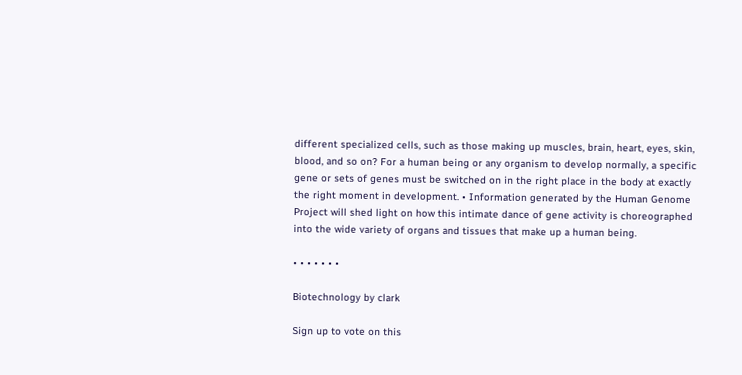different specialized cells, such as those making up muscles, brain, heart, eyes, skin, blood, and so on? For a human being or any organism to develop normally, a specific gene or sets of genes must be switched on in the right place in the body at exactly the right moment in development. • Information generated by the Human Genome Project will shed light on how this intimate dance of gene activity is choreographed into the wide variety of organs and tissues that make up a human being.

• • • • • • •

Biotechnology by clark

Sign up to vote on this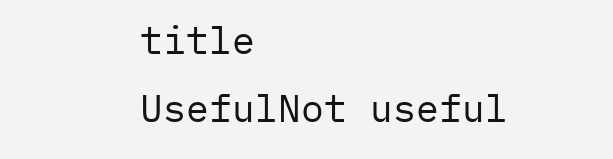title
UsefulNot useful